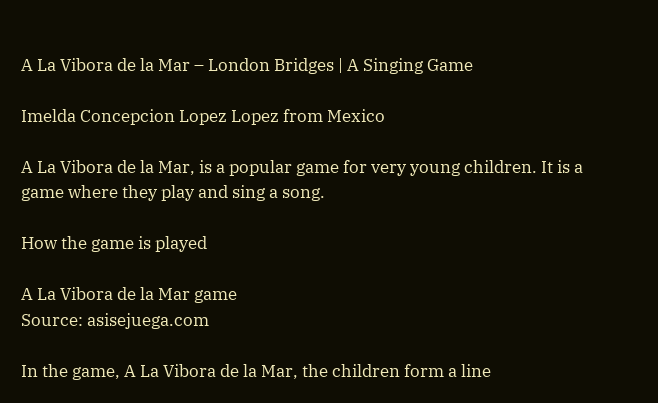A La Vibora de la Mar – London Bridges | A Singing Game

Imelda Concepcion Lopez Lopez from Mexico

A La Vibora de la Mar, is a popular game for very young children. It is a game where they play and sing a song.

How the game is played

A La Vibora de la Mar game
Source: asisejuega.com

In the game, A La Vibora de la Mar, the children form a line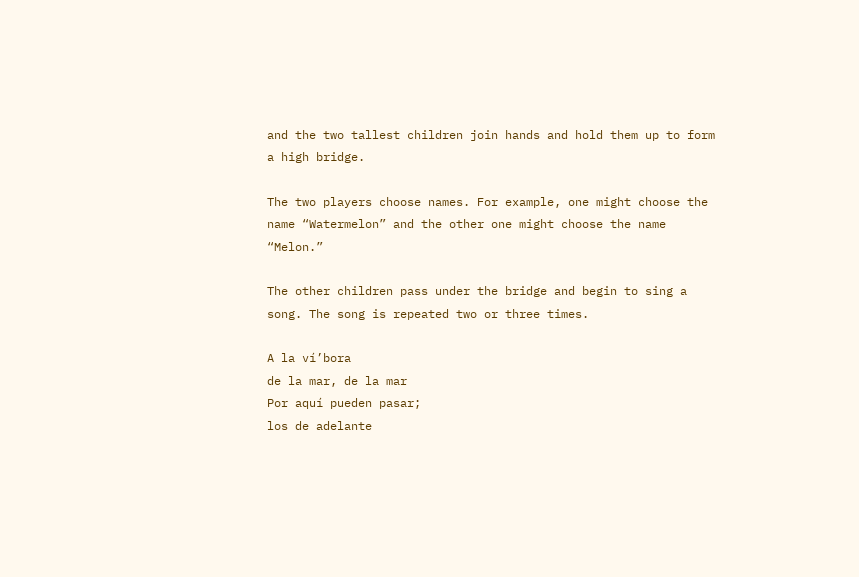and the two tallest children join hands and hold them up to form a high bridge.

The two players choose names. For example, one might choose the name “Watermelon” and the other one might choose the name “Melon.”

The other children pass under the bridge and begin to sing a song. The song is repeated two or three times.

A la ví’bora
de la mar, de la mar
Por aquí pueden pasar;
los de adelante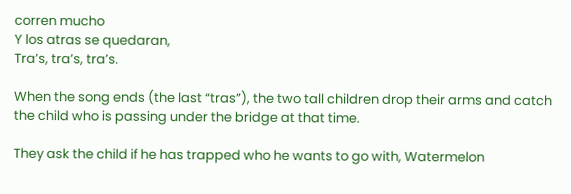corren mucho
Y los atras se quedaran,
Tra’s, tra’s, tra’s.

When the song ends (the last “tras”), the two tall children drop their arms and catch the child who is passing under the bridge at that time.

They ask the child if he has trapped who he wants to go with, Watermelon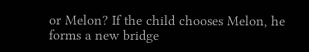or Melon? If the child chooses Melon, he forms a new bridge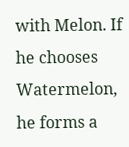with Melon. If he chooses Watermelon, he forms a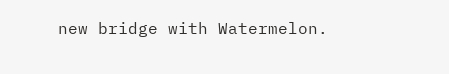new bridge with Watermelon.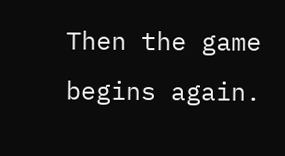Then the game begins again.